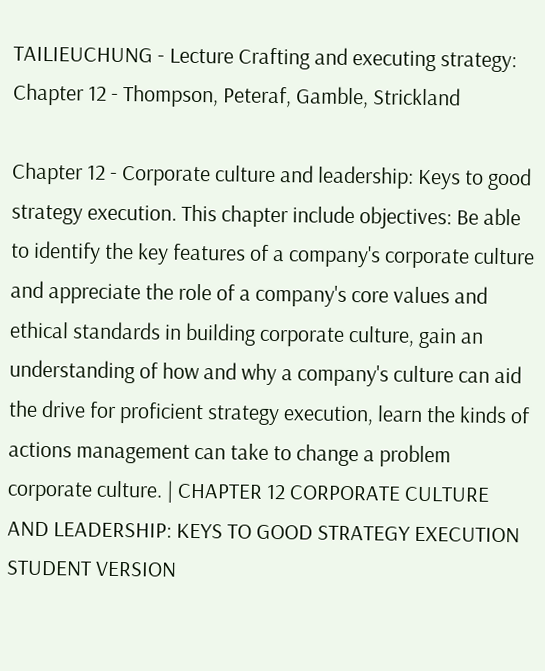TAILIEUCHUNG - Lecture Crafting and executing strategy: Chapter 12 - Thompson, Peteraf, Gamble, Strickland

Chapter 12 - Corporate culture and leadership: Keys to good strategy execution. This chapter include objectives: Be able to identify the key features of a company's corporate culture and appreciate the role of a company's core values and ethical standards in building corporate culture, gain an understanding of how and why a company's culture can aid the drive for proficient strategy execution, learn the kinds of actions management can take to change a problem corporate culture. | CHAPTER 12 CORPORATE CULTURE AND LEADERSHIP: KEYS TO GOOD STRATEGY EXECUTION STUDENT VERSION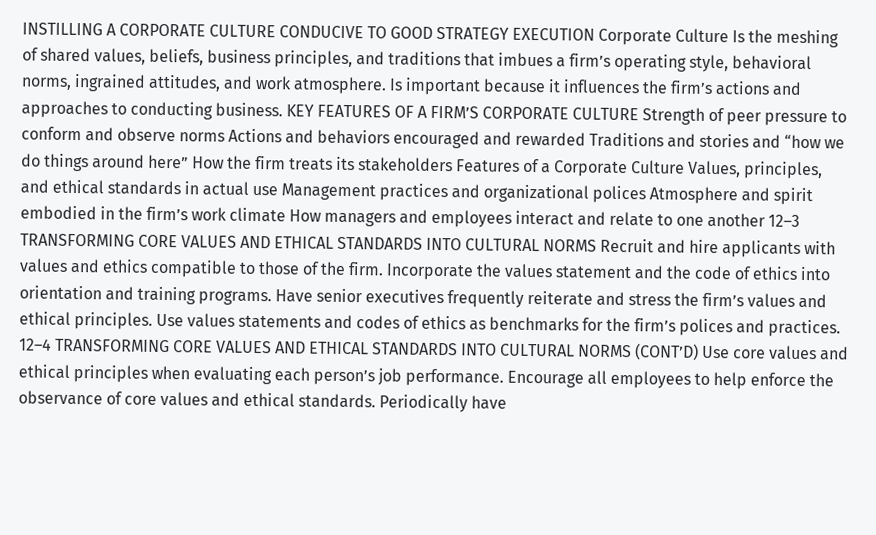INSTILLING A CORPORATE CULTURE CONDUCIVE TO GOOD STRATEGY EXECUTION Corporate Culture Is the meshing of shared values, beliefs, business principles, and traditions that imbues a firm’s operating style, behavioral norms, ingrained attitudes, and work atmosphere. Is important because it influences the firm’s actions and approaches to conducting business. KEY FEATURES OF A FIRM’S CORPORATE CULTURE Strength of peer pressure to conform and observe norms Actions and behaviors encouraged and rewarded Traditions and stories and “how we do things around here” How the firm treats its stakeholders Features of a Corporate Culture Values, principles, and ethical standards in actual use Management practices and organizational polices Atmosphere and spirit embodied in the firm’s work climate How managers and employees interact and relate to one another 12–3 TRANSFORMING CORE VALUES AND ETHICAL STANDARDS INTO CULTURAL NORMS Recruit and hire applicants with values and ethics compatible to those of the firm. Incorporate the values statement and the code of ethics into orientation and training programs. Have senior executives frequently reiterate and stress the firm’s values and ethical principles. Use values statements and codes of ethics as benchmarks for the firm’s polices and practices. 12–4 TRANSFORMING CORE VALUES AND ETHICAL STANDARDS INTO CULTURAL NORMS (CONT’D) Use core values and ethical principles when evaluating each person’s job performance. Encourage all employees to help enforce the observance of core values and ethical standards. Periodically have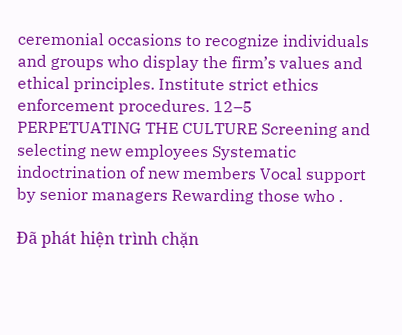ceremonial occasions to recognize individuals and groups who display the firm’s values and ethical principles. Institute strict ethics enforcement procedures. 12–5 PERPETUATING THE CULTURE Screening and selecting new employees Systematic indoctrination of new members Vocal support by senior managers Rewarding those who .

Đã phát hiện trình chặn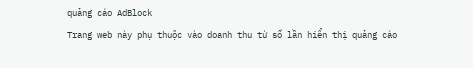quảng cáo AdBlock
Trang web này phụ thuộc vào doanh thu từ số lần hiển thị quảng cáo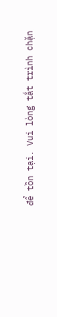để tồn tại. Vui lòng tắt trình chặn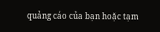quảng cáo của bạn hoặc tạm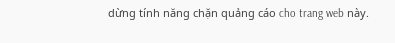dừng tính năng chặn quảng cáo cho trang web này.